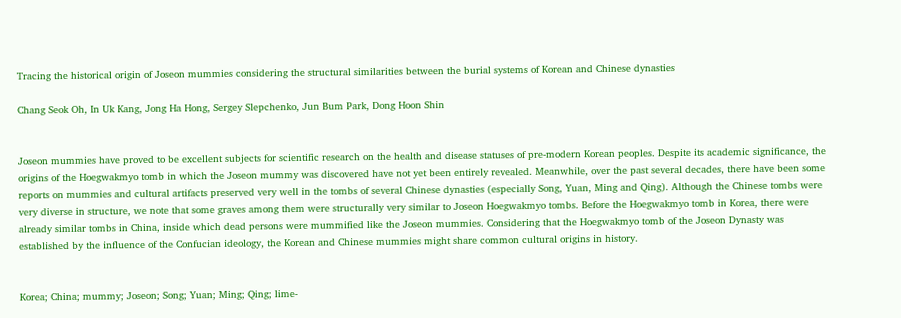Tracing the historical origin of Joseon mummies considering the structural similarities between the burial systems of Korean and Chinese dynasties

Chang Seok Oh, In Uk Kang, Jong Ha Hong, Sergey Slepchenko, Jun Bum Park, Dong Hoon Shin


Joseon mummies have proved to be excellent subjects for scientific research on the health and disease statuses of pre-modern Korean peoples. Despite its academic significance, the origins of the Hoegwakmyo tomb in which the Joseon mummy was discovered have not yet been entirely revealed. Meanwhile, over the past several decades, there have been some reports on mummies and cultural artifacts preserved very well in the tombs of several Chinese dynasties (especially Song, Yuan, Ming and Qing). Although the Chinese tombs were very diverse in structure, we note that some graves among them were structurally very similar to Joseon Hoegwakmyo tombs. Before the Hoegwakmyo tomb in Korea, there were already similar tombs in China, inside which dead persons were mummified like the Joseon mummies. Considering that the Hoegwakmyo tomb of the Joseon Dynasty was established by the influence of the Confucian ideology, the Korean and Chinese mummies might share common cultural origins in history.


Korea; China; mummy; Joseon; Song; Yuan; Ming; Qing; lime-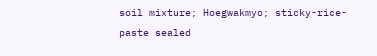soil mixture; Hoegwakmyo; sticky-rice-paste sealed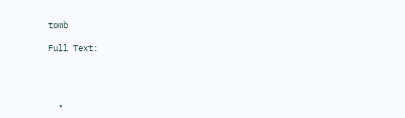tomb

Full Text:




  •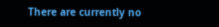There are currently no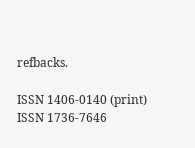refbacks.

ISSN 1406-0140 (print)
ISSN 1736-7646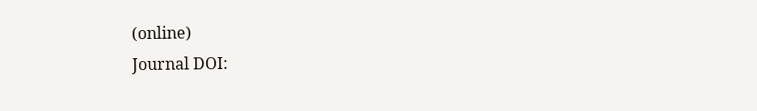(online)
Journal DOI: